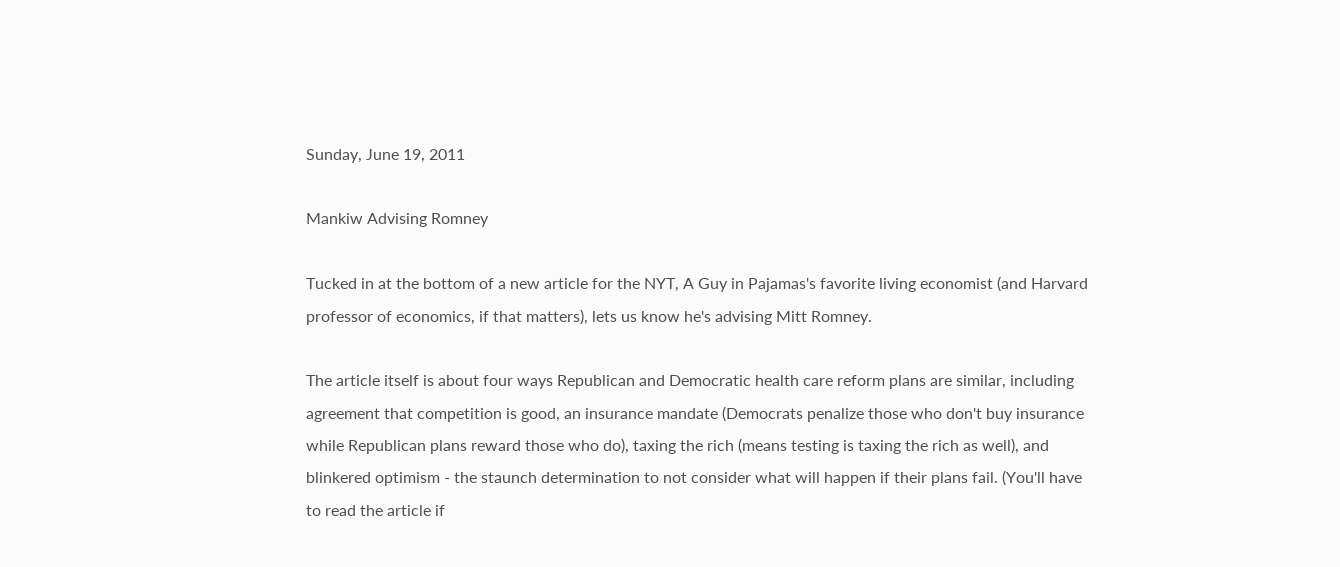Sunday, June 19, 2011

Mankiw Advising Romney

Tucked in at the bottom of a new article for the NYT, A Guy in Pajamas's favorite living economist (and Harvard professor of economics, if that matters), lets us know he's advising Mitt Romney.

The article itself is about four ways Republican and Democratic health care reform plans are similar, including agreement that competition is good, an insurance mandate (Democrats penalize those who don't buy insurance while Republican plans reward those who do), taxing the rich (means testing is taxing the rich as well), and blinkered optimism - the staunch determination to not consider what will happen if their plans fail. (You'll have to read the article if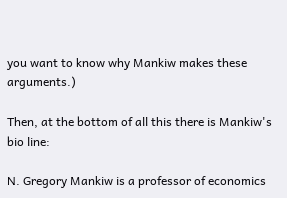you want to know why Mankiw makes these arguments.)

Then, at the bottom of all this there is Mankiw's bio line:

N. Gregory Mankiw is a professor of economics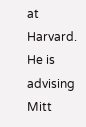at Harvard. He is advising Mitt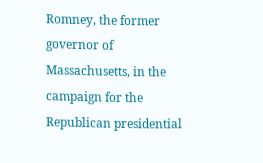Romney, the former governor of Massachusetts, in the campaign for the Republican presidential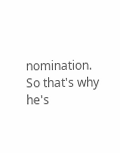nomination.
So that's why he's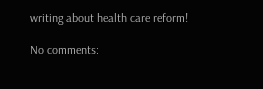writing about health care reform!

No comments: